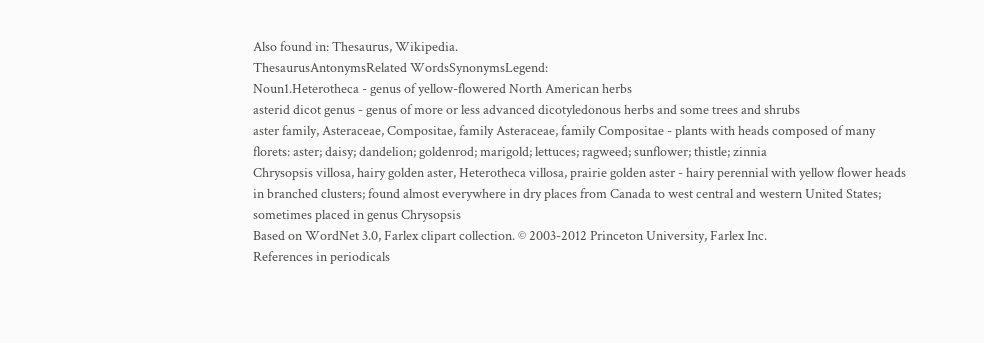Also found in: Thesaurus, Wikipedia.
ThesaurusAntonymsRelated WordsSynonymsLegend:
Noun1.Heterotheca - genus of yellow-flowered North American herbs
asterid dicot genus - genus of more or less advanced dicotyledonous herbs and some trees and shrubs
aster family, Asteraceae, Compositae, family Asteraceae, family Compositae - plants with heads composed of many florets: aster; daisy; dandelion; goldenrod; marigold; lettuces; ragweed; sunflower; thistle; zinnia
Chrysopsis villosa, hairy golden aster, Heterotheca villosa, prairie golden aster - hairy perennial with yellow flower heads in branched clusters; found almost everywhere in dry places from Canada to west central and western United States; sometimes placed in genus Chrysopsis
Based on WordNet 3.0, Farlex clipart collection. © 2003-2012 Princeton University, Farlex Inc.
References in periodicals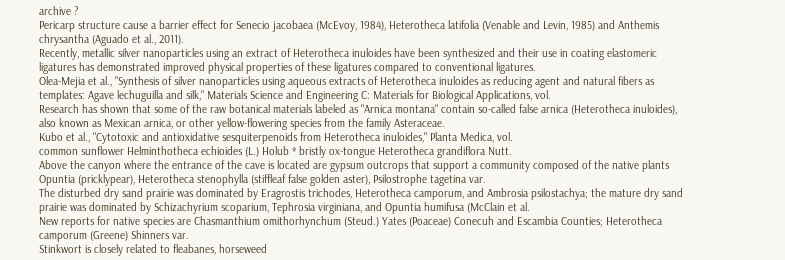archive ?
Pericarp structure cause a barrier effect for Senecio jacobaea (McEvoy, 1984), Heterotheca latifolia (Venable and Levin, 1985) and Anthemis chrysantha (Aguado et al., 2011).
Recently, metallic silver nanoparticles using an extract of Heterotheca inuloides have been synthesized and their use in coating elastomeric ligatures has demonstrated improved physical properties of these ligatures compared to conventional ligatures.
Olea-Mejia et al., "Synthesis of silver nanoparticles using aqueous extracts of Heterotheca inuloides as reducing agent and natural fibers as templates: Agave lechuguilla and silk," Materials Science and Engineering C: Materials for Biological Applications, vol.
Research has shown that some of the raw botanical materials labeled as "Arnica montana" contain so-called false arnica (Heterotheca inuloides), also known as Mexican arnica, or other yellow-flowering species from the family Asteraceae.
Kubo et al., "Cytotoxic and antioxidative sesquiterpenoids from Heterotheca inuloides," Planta Medica, vol.
common sunflower Helminthotheca echioides (L.) Holub * bristly ox-tongue Heterotheca grandiflora Nutt.
Above the canyon where the entrance of the cave is located are gypsum outcrops that support a community composed of the native plants Opuntia (pricklypear), Heterotheca stenophylla (stiffleaf false golden aster), Psilostrophe tagetina var.
The disturbed dry sand prairie was dominated by Eragrostis trichodes, Heterotheca camporum, and Ambrosia psilostachya; the mature dry sand prairie was dominated by Schizachyrium scoparium, Tephrosia virginiana, and Opuntia humifusa (McClain et al.
New reports for native species are Chasmanthium omithorhynchum (Steud.) Yates (Poaceae) Conecuh and Escambia Counties; Heterotheca camporum (Greene) Shinners var.
Stinkwort is closely related to fleabanes, horseweed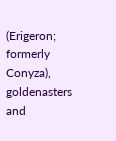(Erigeron; formerly Conyza), goldenasters and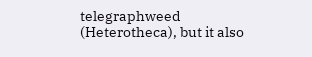telegraphweed (Heterotheca), but it also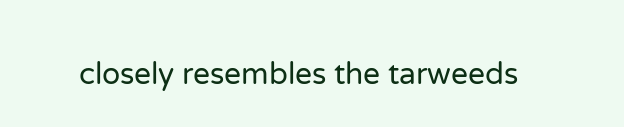closely resembles the tarweeds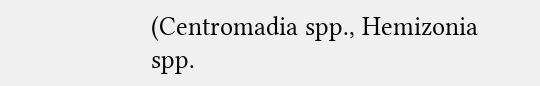(Centromadia spp., Hemizonia spp.